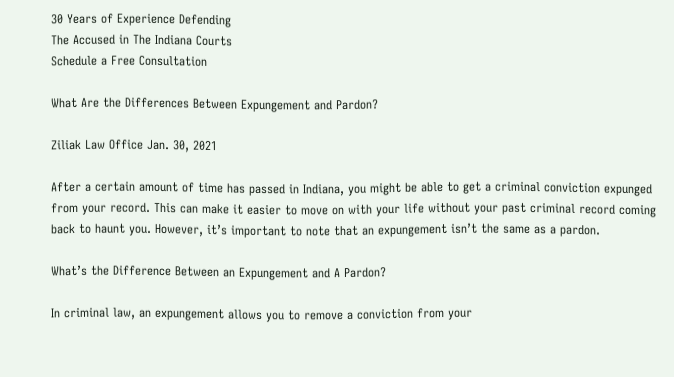30 Years of Experience Defending
The Accused in The Indiana Courts
Schedule a Free Consultation

What Are the Differences Between Expungement and Pardon?

Ziliak Law Office Jan. 30, 2021

After a certain amount of time has passed in Indiana, you might be able to get a criminal conviction expunged from your record. This can make it easier to move on with your life without your past criminal record coming back to haunt you. However, it’s important to note that an expungement isn’t the same as a pardon.

What’s the Difference Between an Expungement and A Pardon?

In criminal law, an expungement allows you to remove a conviction from your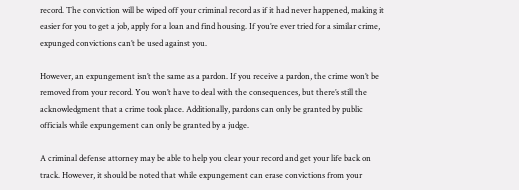record. The conviction will be wiped off your criminal record as if it had never happened, making it easier for you to get a job, apply for a loan and find housing. If you’re ever tried for a similar crime, expunged convictions can’t be used against you.

However, an expungement isn’t the same as a pardon. If you receive a pardon, the crime won’t be removed from your record. You won’t have to deal with the consequences, but there’s still the acknowledgment that a crime took place. Additionally, pardons can only be granted by public officials while expungement can only be granted by a judge.

A criminal defense attorney may be able to help you clear your record and get your life back on track. However, it should be noted that while expungement can erase convictions from your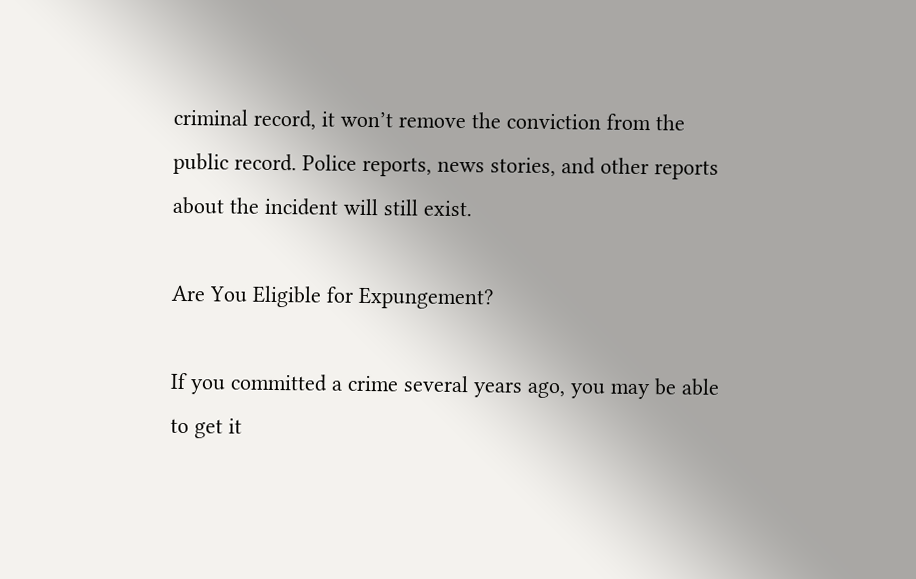criminal record, it won’t remove the conviction from the public record. Police reports, news stories, and other reports about the incident will still exist.

Are You Eligible for Expungement?

If you committed a crime several years ago, you may be able to get it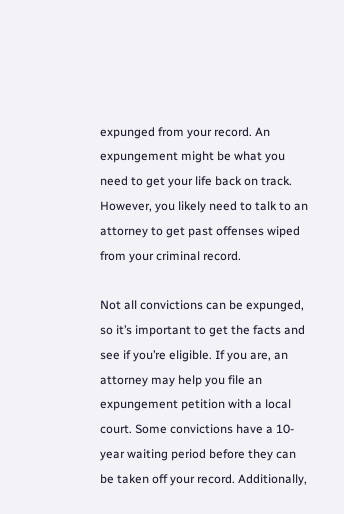expunged from your record. An expungement might be what you need to get your life back on track. However, you likely need to talk to an attorney to get past offenses wiped from your criminal record.

Not all convictions can be expunged, so it’s important to get the facts and see if you’re eligible. If you are, an attorney may help you file an expungement petition with a local court. Some convictions have a 10-year waiting period before they can be taken off your record. Additionally,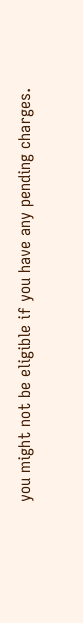you might not be eligible if you have any pending charges.